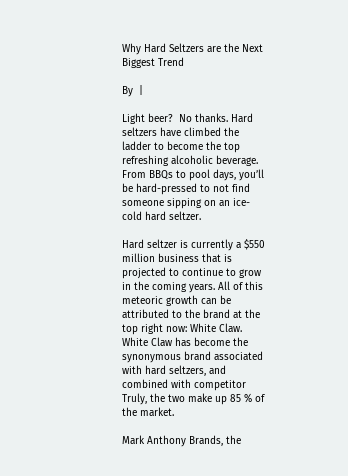Why Hard Seltzers are the Next Biggest Trend

By  |

Light beer?  No thanks. Hard seltzers have climbed the ladder to become the top refreshing alcoholic beverage. From BBQs to pool days, you’ll be hard-pressed to not find someone sipping on an ice-cold hard seltzer.

Hard seltzer is currently a $550 million business that is projected to continue to grow in the coming years. All of this meteoric growth can be attributed to the brand at the top right now: White Claw. White Claw has become the synonymous brand associated with hard seltzers, and combined with competitor Truly, the two make up 85 % of the market.

Mark Anthony Brands, the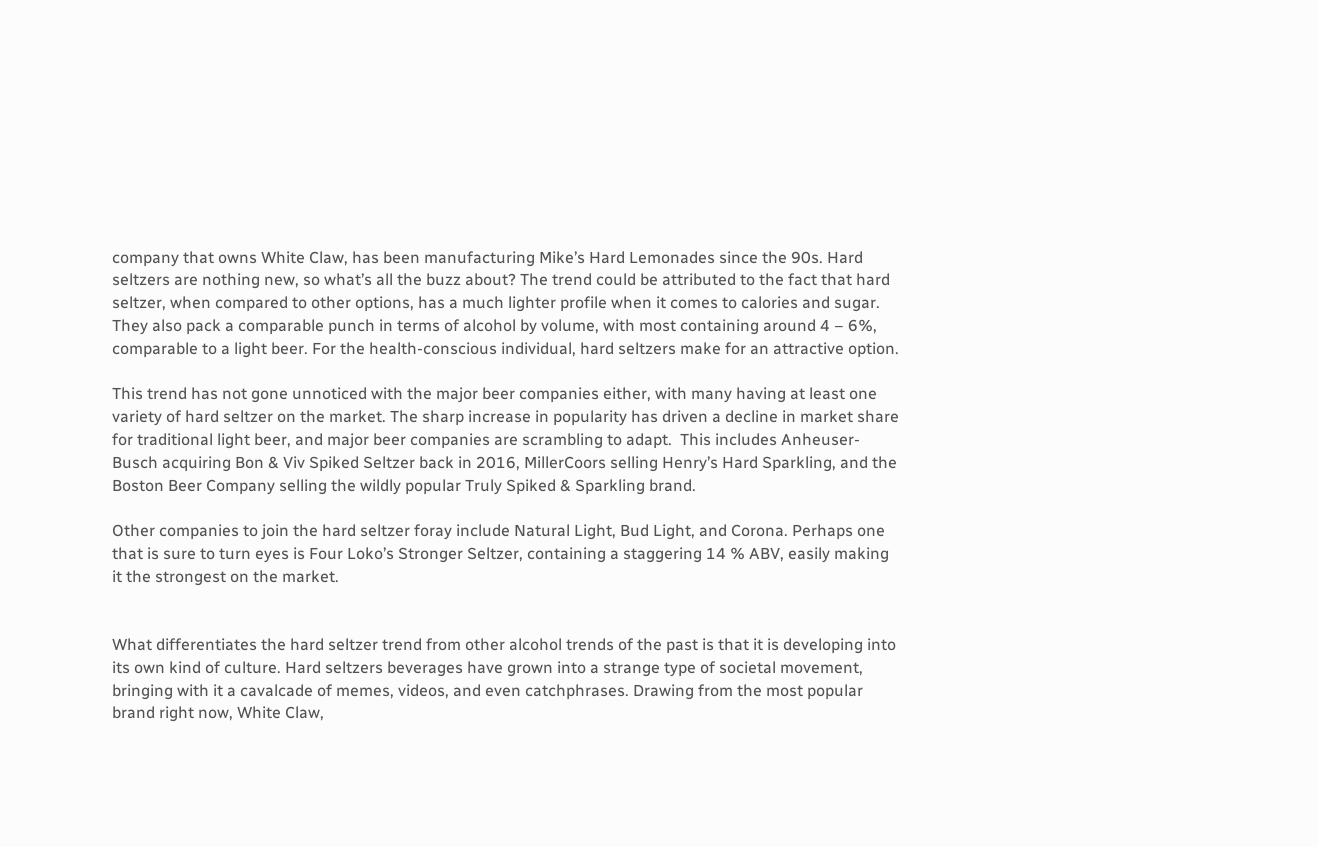company that owns White Claw, has been manufacturing Mike’s Hard Lemonades since the 90s. Hard seltzers are nothing new, so what’s all the buzz about? The trend could be attributed to the fact that hard seltzer, when compared to other options, has a much lighter profile when it comes to calories and sugar. They also pack a comparable punch in terms of alcohol by volume, with most containing around 4 – 6%, comparable to a light beer. For the health-conscious individual, hard seltzers make for an attractive option.

This trend has not gone unnoticed with the major beer companies either, with many having at least one variety of hard seltzer on the market. The sharp increase in popularity has driven a decline in market share for traditional light beer, and major beer companies are scrambling to adapt.  This includes Anheuser-Busch acquiring Bon & Viv Spiked Seltzer back in 2016, MillerCoors selling Henry’s Hard Sparkling, and the Boston Beer Company selling the wildly popular Truly Spiked & Sparkling brand.

Other companies to join the hard seltzer foray include Natural Light, Bud Light, and Corona. Perhaps one that is sure to turn eyes is Four Loko’s Stronger Seltzer, containing a staggering 14 % ABV, easily making it the strongest on the market.


What differentiates the hard seltzer trend from other alcohol trends of the past is that it is developing into its own kind of culture. Hard seltzers beverages have grown into a strange type of societal movement, bringing with it a cavalcade of memes, videos, and even catchphrases. Drawing from the most popular brand right now, White Claw,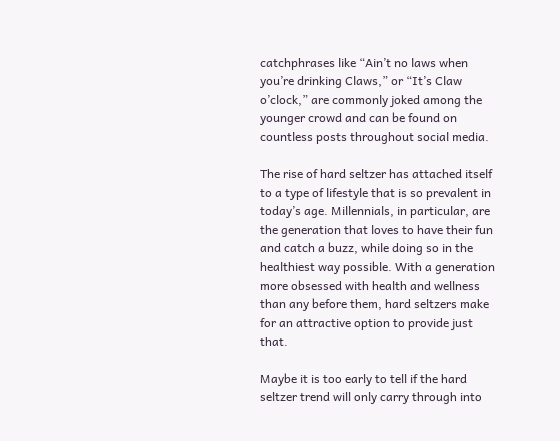catchphrases like “Ain’t no laws when you’re drinking Claws,” or “It’s Claw o’clock,” are commonly joked among the younger crowd and can be found on countless posts throughout social media.

The rise of hard seltzer has attached itself to a type of lifestyle that is so prevalent in today’s age. Millennials, in particular, are the generation that loves to have their fun and catch a buzz, while doing so in the healthiest way possible. With a generation more obsessed with health and wellness than any before them, hard seltzers make for an attractive option to provide just that.

Maybe it is too early to tell if the hard seltzer trend will only carry through into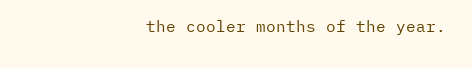the cooler months of the year.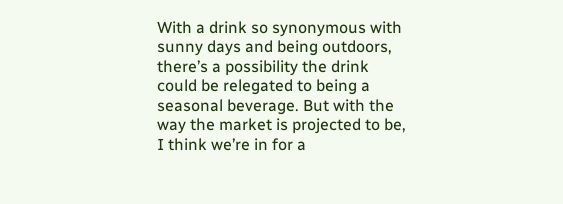With a drink so synonymous with sunny days and being outdoors, there’s a possibility the drink could be relegated to being a seasonal beverage. But with the way the market is projected to be, I think we’re in for a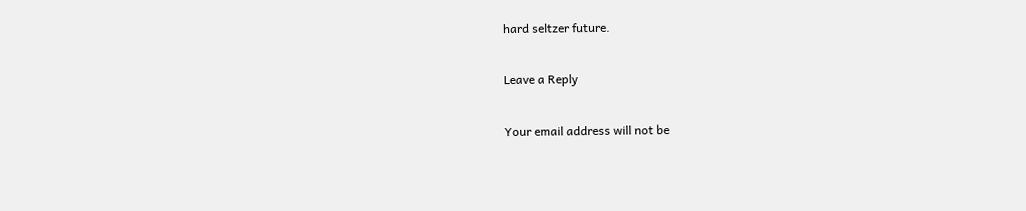hard seltzer future.

Leave a Reply

Your email address will not be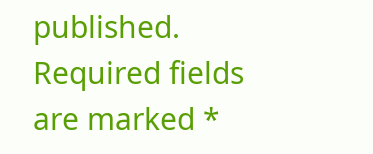published. Required fields are marked *